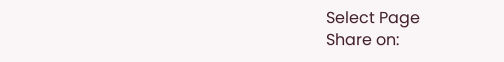Select Page
Share on: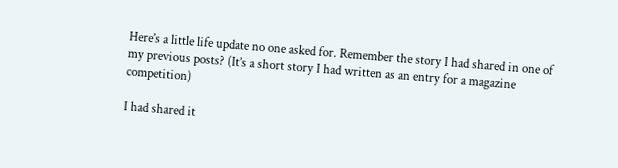Here’s a little life update no one asked for. Remember the story I had shared in one of my previous posts? (It’s a short story I had written as an entry for a magazine competition)

I had shared it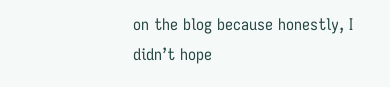on the blog because honestly, I didn’t hope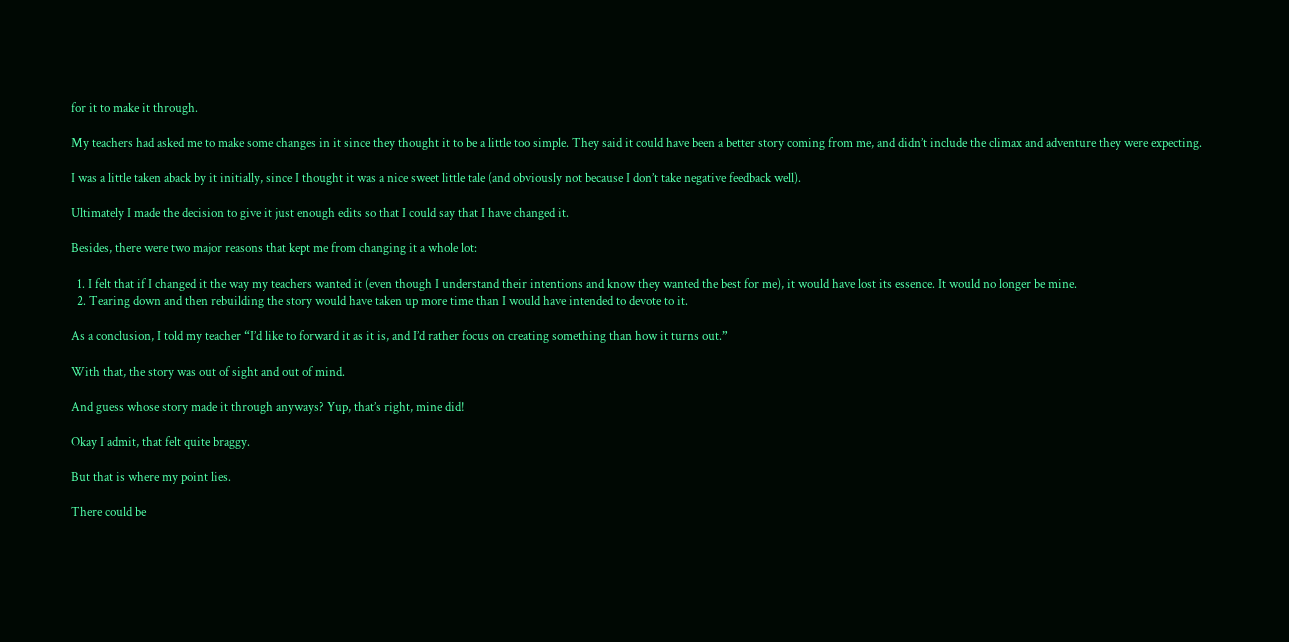for it to make it through.

My teachers had asked me to make some changes in it since they thought it to be a little too simple. They said it could have been a better story coming from me, and didn’t include the climax and adventure they were expecting.

I was a little taken aback by it initially, since I thought it was a nice sweet little tale (and obviously not because I don’t take negative feedback well).

Ultimately I made the decision to give it just enough edits so that I could say that I have changed it.

Besides, there were two major reasons that kept me from changing it a whole lot:

  1. I felt that if I changed it the way my teachers wanted it (even though I understand their intentions and know they wanted the best for me), it would have lost its essence. It would no longer be mine.
  2. Tearing down and then rebuilding the story would have taken up more time than I would have intended to devote to it.

As a conclusion, I told my teacher “I’d like to forward it as it is, and I’d rather focus on creating something than how it turns out.”

With that, the story was out of sight and out of mind.

And guess whose story made it through anyways? Yup, that’s right, mine did!

Okay I admit, that felt quite braggy.

But that is where my point lies.

There could be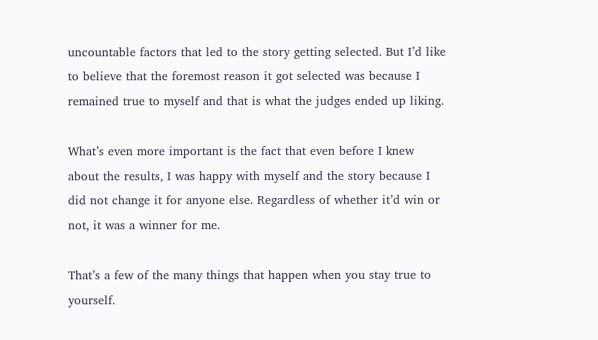uncountable factors that led to the story getting selected. But I’d like to believe that the foremost reason it got selected was because I remained true to myself and that is what the judges ended up liking.

What’s even more important is the fact that even before I knew about the results, I was happy with myself and the story because I did not change it for anyone else. Regardless of whether it’d win or not, it was a winner for me.

That’s a few of the many things that happen when you stay true to yourself.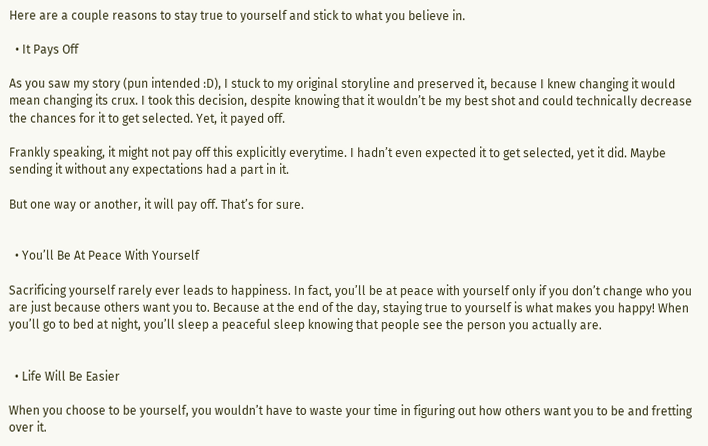Here are a couple reasons to stay true to yourself and stick to what you believe in.

  • It Pays Off

As you saw my story (pun intended :D), I stuck to my original storyline and preserved it, because I knew changing it would mean changing its crux. I took this decision, despite knowing that it wouldn’t be my best shot and could technically decrease the chances for it to get selected. Yet, it payed off.

Frankly speaking, it might not pay off this explicitly everytime. I hadn’t even expected it to get selected, yet it did. Maybe sending it without any expectations had a part in it.

But one way or another, it will pay off. That’s for sure.


  • You’ll Be At Peace With Yourself

Sacrificing yourself rarely ever leads to happiness. In fact, you’ll be at peace with yourself only if you don’t change who you are just because others want you to. Because at the end of the day, staying true to yourself is what makes you happy! When you’ll go to bed at night, you’ll sleep a peaceful sleep knowing that people see the person you actually are.


  • Life Will Be Easier

When you choose to be yourself, you wouldn’t have to waste your time in figuring out how others want you to be and fretting over it.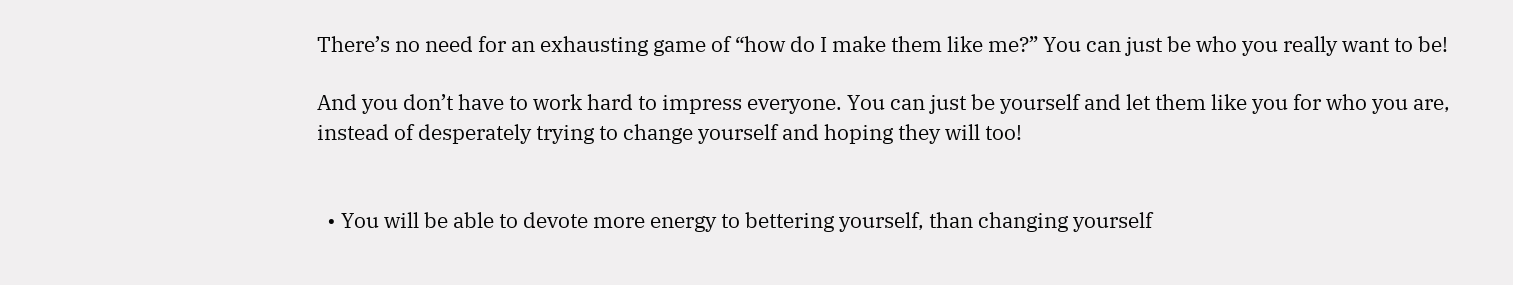There’s no need for an exhausting game of “how do I make them like me?” You can just be who you really want to be!

And you don’t have to work hard to impress everyone. You can just be yourself and let them like you for who you are, instead of desperately trying to change yourself and hoping they will too!


  • You will be able to devote more energy to bettering yourself, than changing yourself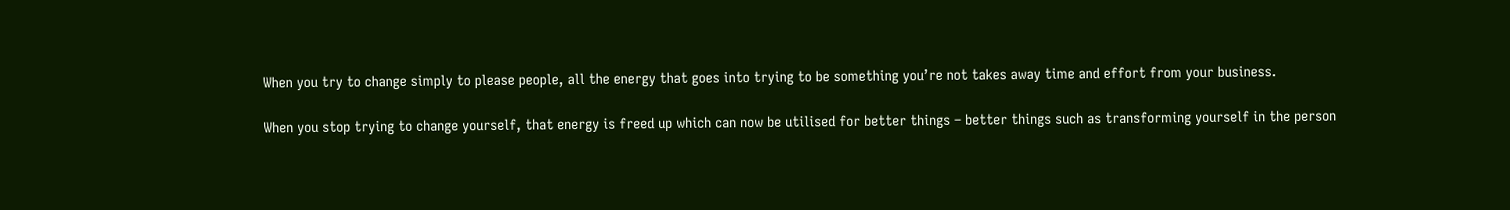When you try to change simply to please people, all the energy that goes into trying to be something you’re not takes away time and effort from your business.

When you stop trying to change yourself, that energy is freed up which can now be utilised for better things – better things such as transforming yourself in the person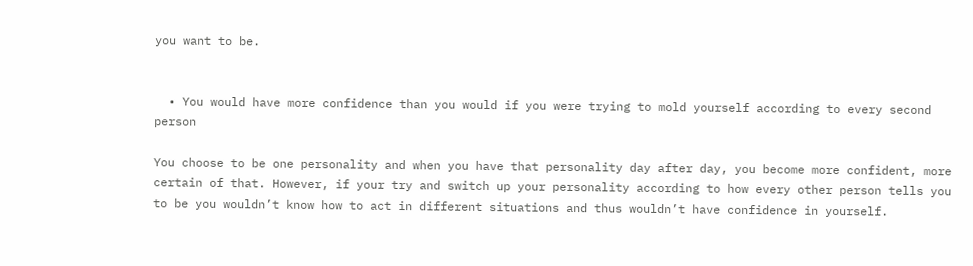you want to be.


  • You would have more confidence than you would if you were trying to mold yourself according to every second person

You choose to be one personality and when you have that personality day after day, you become more confident, more certain of that. However, if your try and switch up your personality according to how every other person tells you to be you wouldn’t know how to act in different situations and thus wouldn’t have confidence in yourself.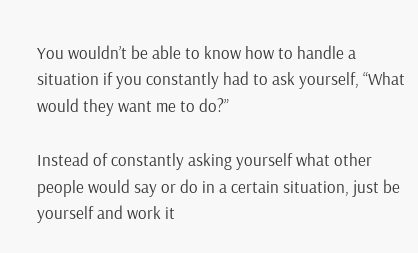You wouldn’t be able to know how to handle a situation if you constantly had to ask yourself, “What would they want me to do?”

Instead of constantly asking yourself what other people would say or do in a certain situation, just be yourself and work it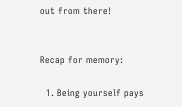out from there!


Recap for memory:

  1. Being yourself pays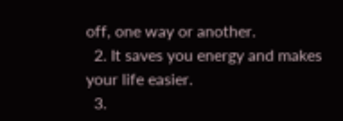off, one way or another.
  2. It saves you energy and makes your life easier.
  3.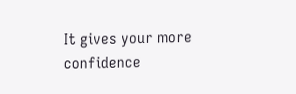It gives your more confidence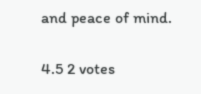and peace of mind.

4.5 2 votes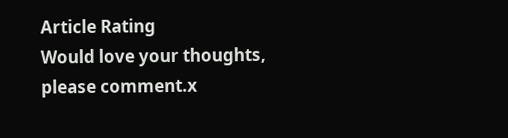Article Rating
Would love your thoughts, please comment.x